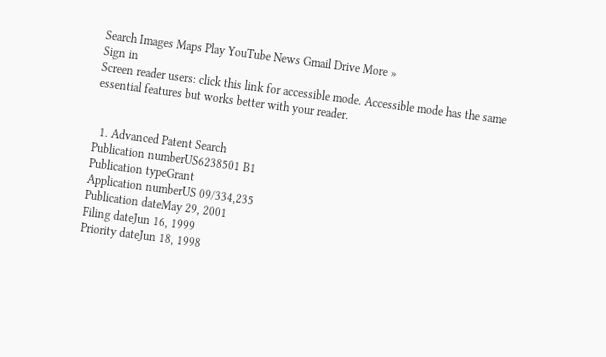Search Images Maps Play YouTube News Gmail Drive More »
Sign in
Screen reader users: click this link for accessible mode. Accessible mode has the same essential features but works better with your reader.


  1. Advanced Patent Search
Publication numberUS6238501 B1
Publication typeGrant
Application numberUS 09/334,235
Publication dateMay 29, 2001
Filing dateJun 16, 1999
Priority dateJun 18, 1998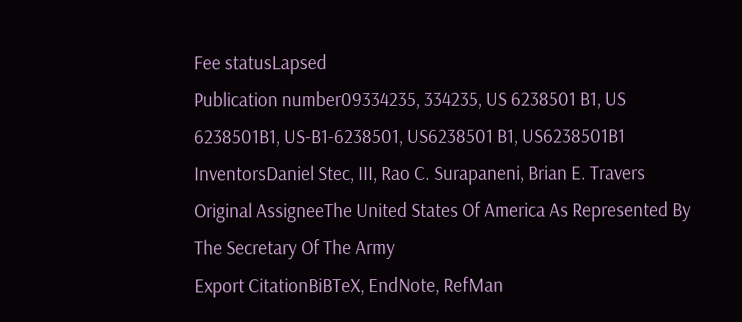Fee statusLapsed
Publication number09334235, 334235, US 6238501 B1, US 6238501B1, US-B1-6238501, US6238501 B1, US6238501B1
InventorsDaniel Stec, III, Rao C. Surapaneni, Brian E. Travers
Original AssigneeThe United States Of America As Represented By The Secretary Of The Army
Export CitationBiBTeX, EndNote, RefMan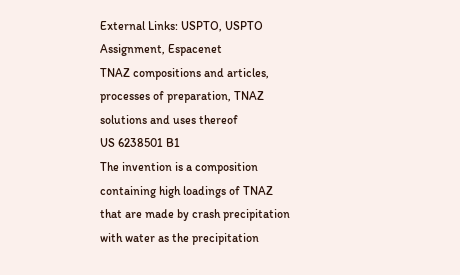External Links: USPTO, USPTO Assignment, Espacenet
TNAZ compositions and articles, processes of preparation, TNAZ solutions and uses thereof
US 6238501 B1
The invention is a composition containing high loadings of TNAZ that are made by crash precipitation with water as the precipitation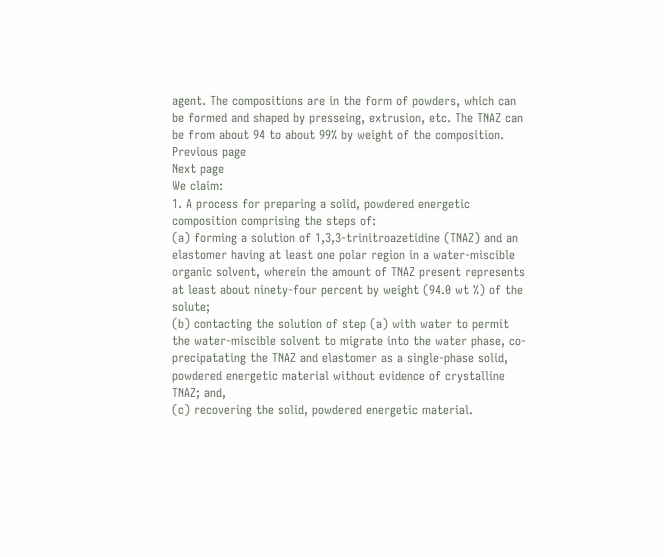agent. The compositions are in the form of powders, which can be formed and shaped by presseing, extrusion, etc. The TNAZ can be from about 94 to about 99% by weight of the composition.
Previous page
Next page
We claim:
1. A process for preparing a solid, powdered energetic composition comprising the steps of:
(a) forming a solution of 1,3,3-trinitroazetidine (TNAZ) and an elastomer having at least one polar region in a water-miscible organic solvent, wherein the amount of TNAZ present represents at least about ninety-four percent by weight (94.0 wt %) of the solute;
(b) contacting the solution of step (a) with water to permit the water-miscible solvent to migrate into the water phase, co-precipatating the TNAZ and elastomer as a single-phase solid, powdered energetic material without evidence of crystalline TNAZ; and,
(c) recovering the solid, powdered energetic material.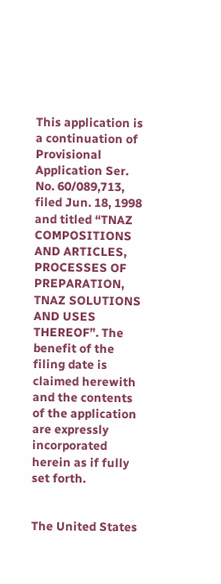This application is a continuation of Provisional Application Ser. No. 60/089,713, filed Jun. 18, 1998 and titled “TNAZ COMPOSITIONS AND ARTICLES, PROCESSES OF PREPARATION, TNAZ SOLUTIONS AND USES THEREOF”. The benefit of the filing date is claimed herewith and the contents of the application are expressly incorporated herein as if fully set forth.


The United States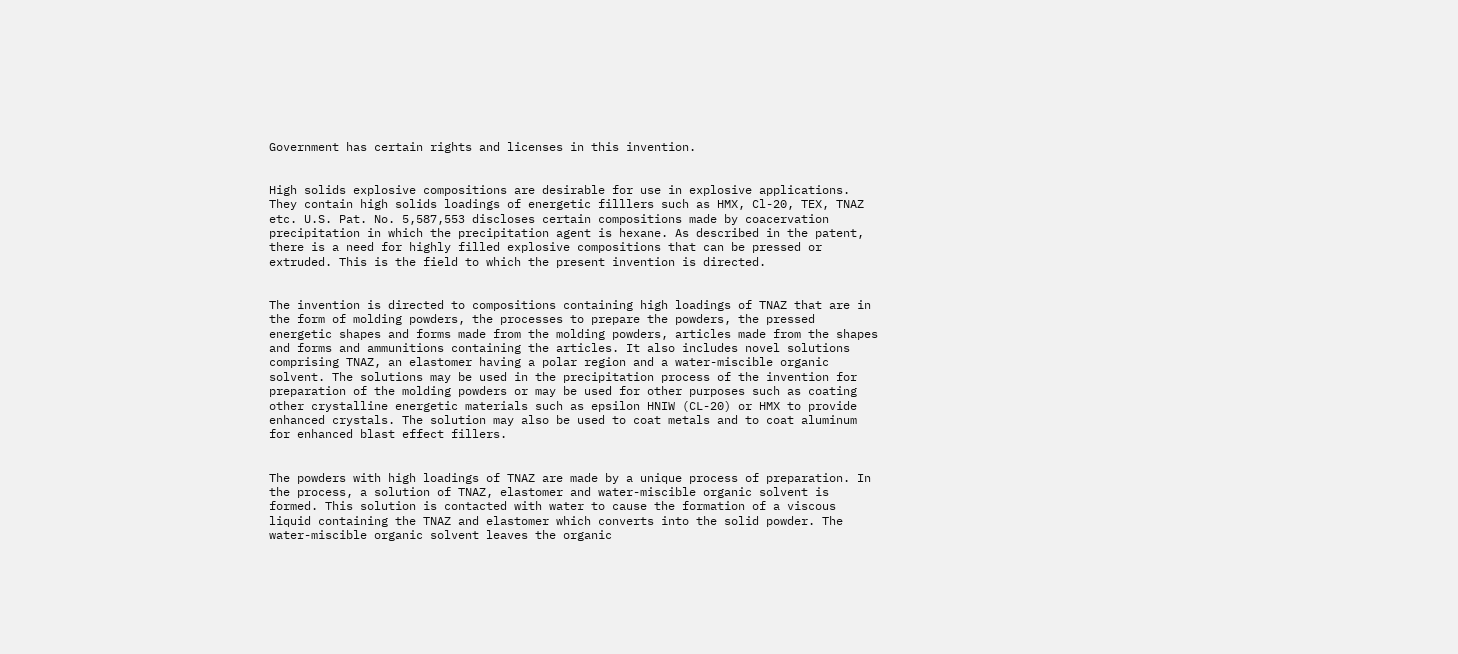Government has certain rights and licenses in this invention.


High solids explosive compositions are desirable for use in explosive applications. They contain high solids loadings of energetic filllers such as HMX, Cl-20, TEX, TNAZ etc. U.S. Pat. No. 5,587,553 discloses certain compositions made by coacervation precipitation in which the precipitation agent is hexane. As described in the patent, there is a need for highly filled explosive compositions that can be pressed or extruded. This is the field to which the present invention is directed.


The invention is directed to compositions containing high loadings of TNAZ that are in the form of molding powders, the processes to prepare the powders, the pressed energetic shapes and forms made from the molding powders, articles made from the shapes and forms and ammunitions containing the articles. It also includes novel solutions comprising TNAZ, an elastomer having a polar region and a water-miscible organic solvent. The solutions may be used in the precipitation process of the invention for preparation of the molding powders or may be used for other purposes such as coating other crystalline energetic materials such as epsilon HNIW (CL-20) or HMX to provide enhanced crystals. The solution may also be used to coat metals and to coat aluminum for enhanced blast effect fillers.


The powders with high loadings of TNAZ are made by a unique process of preparation. In the process, a solution of TNAZ, elastomer and water-miscible organic solvent is formed. This solution is contacted with water to cause the formation of a viscous liquid containing the TNAZ and elastomer which converts into the solid powder. The water-miscible organic solvent leaves the organic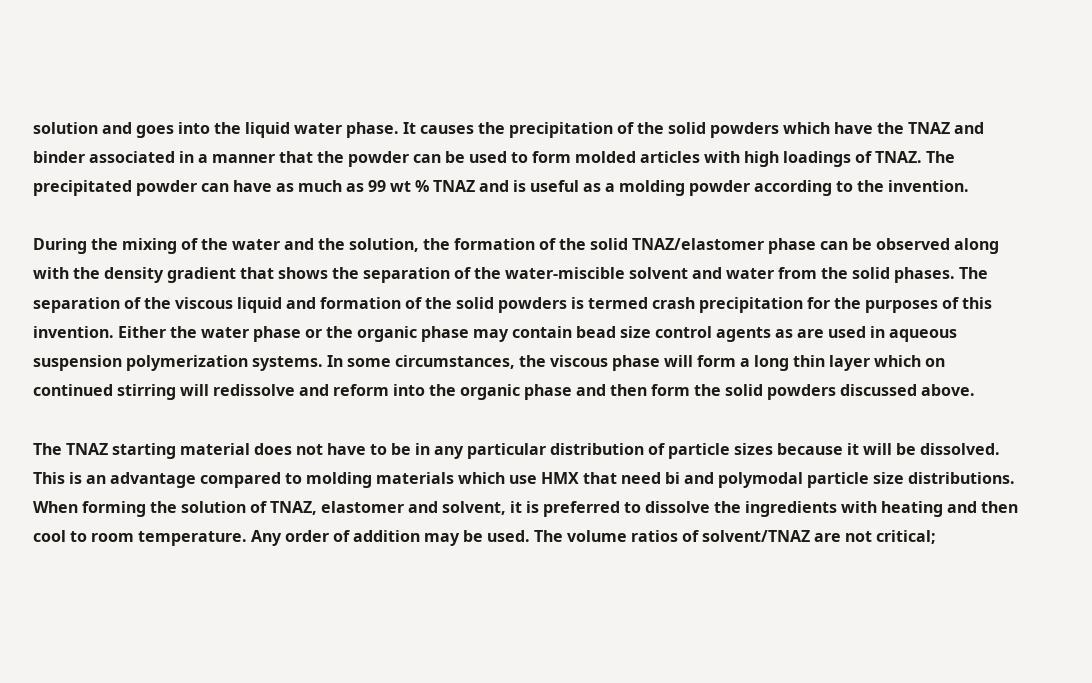solution and goes into the liquid water phase. It causes the precipitation of the solid powders which have the TNAZ and binder associated in a manner that the powder can be used to form molded articles with high loadings of TNAZ. The precipitated powder can have as much as 99 wt % TNAZ and is useful as a molding powder according to the invention.

During the mixing of the water and the solution, the formation of the solid TNAZ/elastomer phase can be observed along with the density gradient that shows the separation of the water-miscible solvent and water from the solid phases. The separation of the viscous liquid and formation of the solid powders is termed crash precipitation for the purposes of this invention. Either the water phase or the organic phase may contain bead size control agents as are used in aqueous suspension polymerization systems. In some circumstances, the viscous phase will form a long thin layer which on continued stirring will redissolve and reform into the organic phase and then form the solid powders discussed above.

The TNAZ starting material does not have to be in any particular distribution of particle sizes because it will be dissolved. This is an advantage compared to molding materials which use HMX that need bi and polymodal particle size distributions. When forming the solution of TNAZ, elastomer and solvent, it is preferred to dissolve the ingredients with heating and then cool to room temperature. Any order of addition may be used. The volume ratios of solvent/TNAZ are not critical;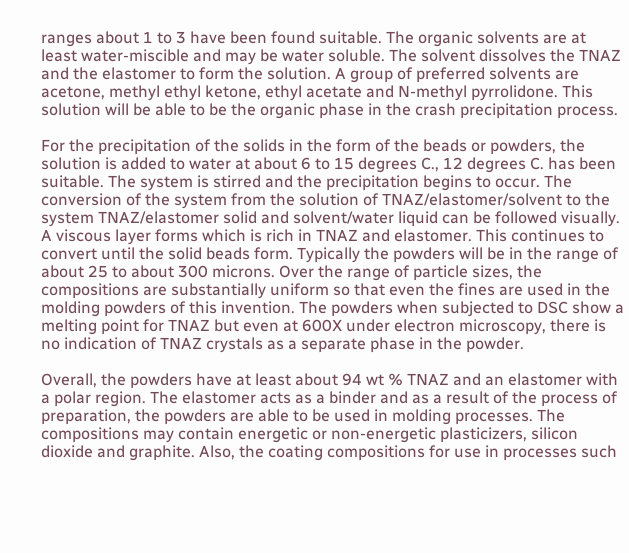ranges about 1 to 3 have been found suitable. The organic solvents are at least water-miscible and may be water soluble. The solvent dissolves the TNAZ and the elastomer to form the solution. A group of preferred solvents are acetone, methyl ethyl ketone, ethyl acetate and N-methyl pyrrolidone. This solution will be able to be the organic phase in the crash precipitation process.

For the precipitation of the solids in the form of the beads or powders, the solution is added to water at about 6 to 15 degrees C., 12 degrees C. has been suitable. The system is stirred and the precipitation begins to occur. The conversion of the system from the solution of TNAZ/elastomer/solvent to the system TNAZ/elastomer solid and solvent/water liquid can be followed visually. A viscous layer forms which is rich in TNAZ and elastomer. This continues to convert until the solid beads form. Typically the powders will be in the range of about 25 to about 300 microns. Over the range of particle sizes, the compositions are substantially uniform so that even the fines are used in the molding powders of this invention. The powders when subjected to DSC show a melting point for TNAZ but even at 600X under electron microscopy, there is no indication of TNAZ crystals as a separate phase in the powder.

Overall, the powders have at least about 94 wt % TNAZ and an elastomer with a polar region. The elastomer acts as a binder and as a result of the process of preparation, the powders are able to be used in molding processes. The compositions may contain energetic or non-energetic plasticizers, silicon dioxide and graphite. Also, the coating compositions for use in processes such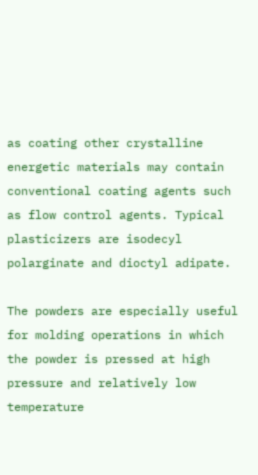as coating other crystalline energetic materials may contain conventional coating agents such as flow control agents. Typical plasticizers are isodecyl polarginate and dioctyl adipate.

The powders are especially useful for molding operations in which the powder is pressed at high pressure and relatively low temperature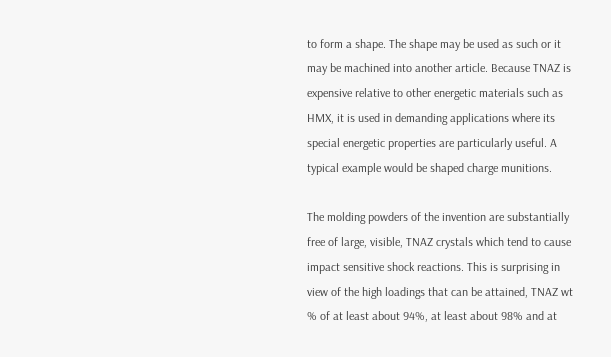to form a shape. The shape may be used as such or it may be machined into another article. Because TNAZ is expensive relative to other energetic materials such as HMX, it is used in demanding applications where its special energetic properties are particularly useful. A typical example would be shaped charge munitions.

The molding powders of the invention are substantially free of large, visible, TNAZ crystals which tend to cause impact sensitive shock reactions. This is surprising in view of the high loadings that can be attained, TNAZ wt % of at least about 94%, at least about 98% and at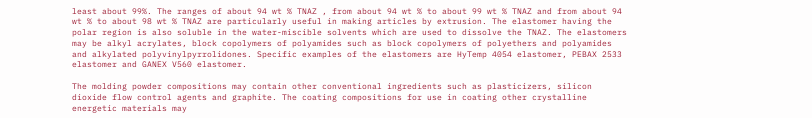least about 99%. The ranges of about 94 wt % TNAZ , from about 94 wt % to about 99 wt % TNAZ and from about 94 wt % to about 98 wt % TNAZ are particularly useful in making articles by extrusion. The elastomer having the polar region is also soluble in the water-miscible solvents which are used to dissolve the TNAZ. The elastomers may be alkyl acrylates, block copolymers of polyamides such as block copolymers of polyethers and polyamides and alkylated polyvinylpyrrolidones. Specific examples of the elastomers are HyTemp 4054 elastomer, PEBAX 2533 elastomer and GANEX V560 elastomer.

The molding powder compositions may contain other conventional ingredients such as plasticizers, silicon dioxide flow control agents and graphite. The coating compositions for use in coating other crystalline energetic materials may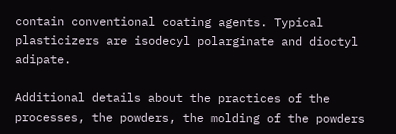contain conventional coating agents. Typical plasticizers are isodecyl polarginate and dioctyl adipate.

Additional details about the practices of the processes, the powders, the molding of the powders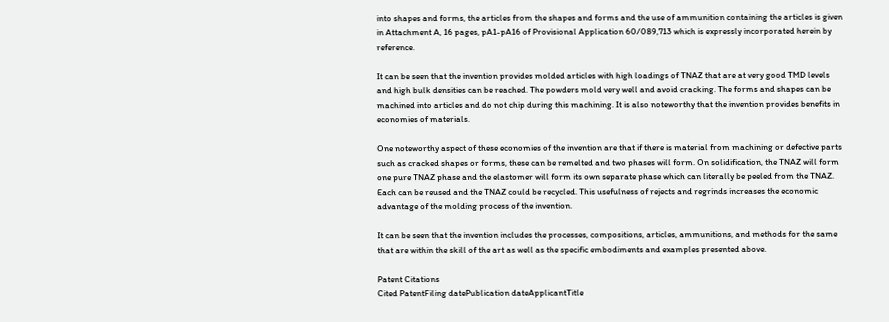into shapes and forms, the articles from the shapes and forms and the use of ammunition containing the articles is given in Attachment A, 16 pages, pA1-pA16 of Provisional Application 60/089,713 which is expressly incorporated herein by reference.

It can be seen that the invention provides molded articles with high loadings of TNAZ that are at very good TMD levels and high bulk densities can be reached. The powders mold very well and avoid cracking. The forms and shapes can be machined into articles and do not chip during this machining. It is also noteworthy that the invention provides benefits in economies of materials.

One noteworthy aspect of these economies of the invention are that if there is material from machining or defective parts such as cracked shapes or forms, these can be remelted and two phases will form. On solidification, the TNAZ will form one pure TNAZ phase and the elastomer will form its own separate phase which can literally be peeled from the TNAZ. Each can be reused and the TNAZ could be recycled. This usefulness of rejects and regrinds increases the economic advantage of the molding process of the invention.

It can be seen that the invention includes the processes, compositions, articles, ammunitions, and methods for the same that are within the skill of the art as well as the specific embodiments and examples presented above.

Patent Citations
Cited PatentFiling datePublication dateApplicantTitle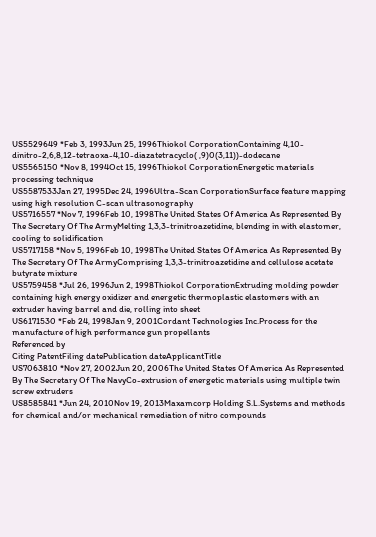US5529649 *Feb 3, 1993Jun 25, 1996Thiokol CorporationContaining 4,10-dinitro-2,6,8,12-tetraoxa-4,10-diazatetracyclo( ,9)0(3,11))-dodecane
US5565150 *Nov 8, 1994Oct 15, 1996Thiokol CorporationEnergetic materials processing technique
US5587533Jan 27, 1995Dec 24, 1996Ultra-Scan CorporationSurface feature mapping using high resolution C-scan ultrasonography
US5716557 *Nov 7, 1996Feb 10, 1998The United States Of America As Represented By The Secretary Of The ArmyMelting 1,3,3-trinitroazetidine, blending in with elastomer, cooling to solidification
US5717158 *Nov 5, 1996Feb 10, 1998The United States Of America As Represented By The Secretary Of The ArmyComprising 1,3,3-trinitroazetidine and cellulose acetate butyrate mixture
US5759458 *Jul 26, 1996Jun 2, 1998Thiokol CorporationExtruding molding powder containing high energy oxidizer and energetic thermoplastic elastomers with an extruder having barrel and die, rolling into sheet
US6171530 *Feb 24, 1998Jan 9, 2001Cordant Technologies Inc.Process for the manufacture of high performance gun propellants
Referenced by
Citing PatentFiling datePublication dateApplicantTitle
US7063810 *Nov 27, 2002Jun 20, 2006The United States Of America As Represented By The Secretary Of The NavyCo-extrusion of energetic materials using multiple twin screw extruders
US8585841 *Jun 24, 2010Nov 19, 2013Maxamcorp Holding S.L.Systems and methods for chemical and/or mechanical remediation of nitro compounds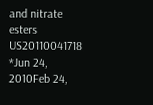and nitrate esters
US20110041718 *Jun 24, 2010Feb 24,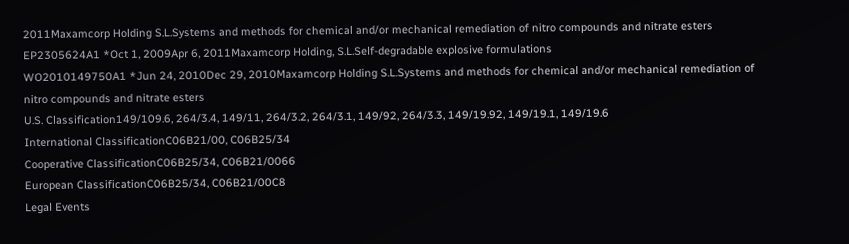2011Maxamcorp Holding S.L.Systems and methods for chemical and/or mechanical remediation of nitro compounds and nitrate esters
EP2305624A1 *Oct 1, 2009Apr 6, 2011Maxamcorp Holding, S.L.Self-degradable explosive formulations
WO2010149750A1 *Jun 24, 2010Dec 29, 2010Maxamcorp Holding S.L.Systems and methods for chemical and/or mechanical remediation of nitro compounds and nitrate esters
U.S. Classification149/109.6, 264/3.4, 149/11, 264/3.2, 264/3.1, 149/92, 264/3.3, 149/19.92, 149/19.1, 149/19.6
International ClassificationC06B21/00, C06B25/34
Cooperative ClassificationC06B25/34, C06B21/0066
European ClassificationC06B25/34, C06B21/00C8
Legal Events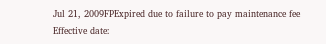Jul 21, 2009FPExpired due to failure to pay maintenance fee
Effective date: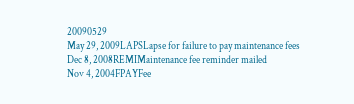20090529
May 29, 2009LAPSLapse for failure to pay maintenance fees
Dec 8, 2008REMIMaintenance fee reminder mailed
Nov 4, 2004FPAYFee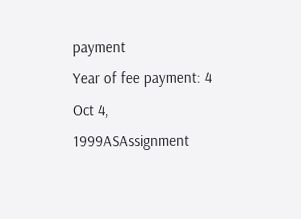payment
Year of fee payment: 4
Oct 4, 1999ASAssignment